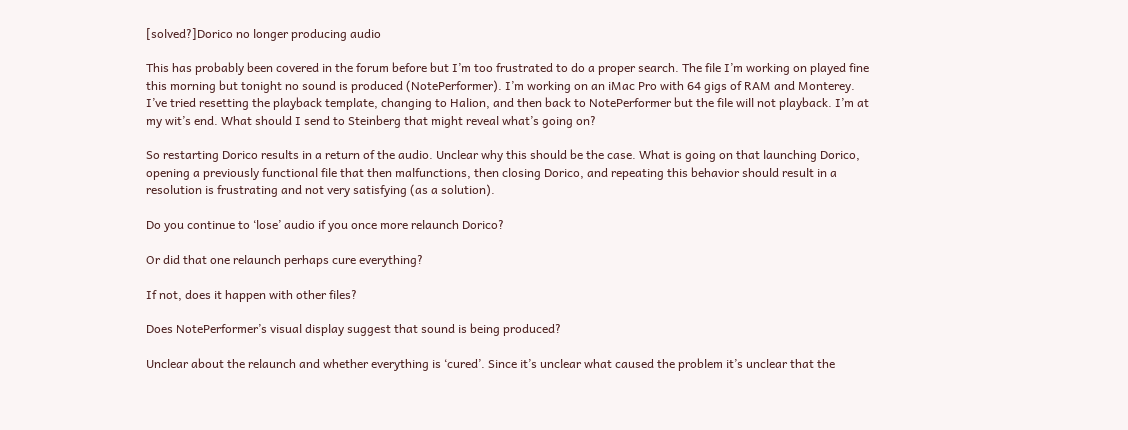[solved?]Dorico no longer producing audio

This has probably been covered in the forum before but I’m too frustrated to do a proper search. The file I’m working on played fine this morning but tonight no sound is produced (NotePerformer). I’m working on an iMac Pro with 64 gigs of RAM and Monterey. I’ve tried resetting the playback template, changing to Halion, and then back to NotePerformer but the file will not playback. I’m at my wit’s end. What should I send to Steinberg that might reveal what’s going on?

So restarting Dorico results in a return of the audio. Unclear why this should be the case. What is going on that launching Dorico, opening a previously functional file that then malfunctions, then closing Dorico, and repeating this behavior should result in a resolution is frustrating and not very satisfying (as a solution).

Do you continue to ‘lose’ audio if you once more relaunch Dorico?

Or did that one relaunch perhaps cure everything?

If not, does it happen with other files?

Does NotePerformer’s visual display suggest that sound is being produced?

Unclear about the relaunch and whether everything is ‘cured’. Since it’s unclear what caused the problem it’s unclear that the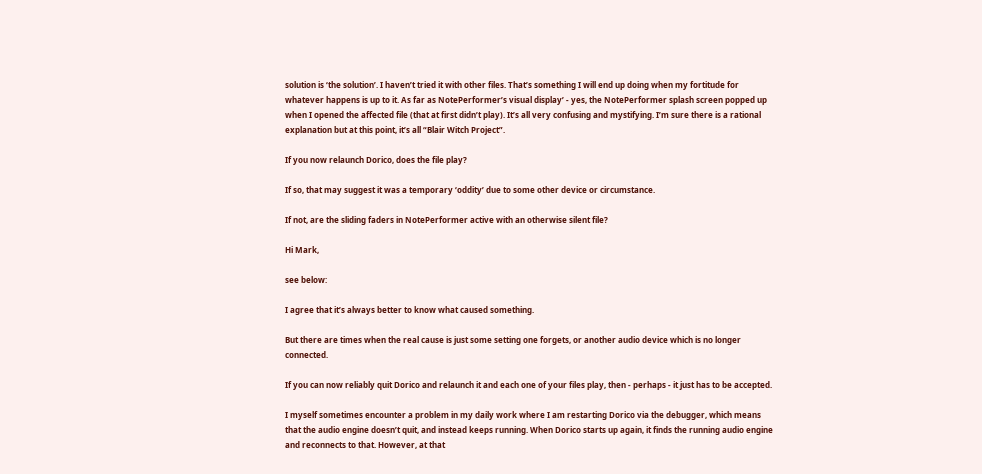solution is ‘the solution’. I haven’t tried it with other files. That’s something I will end up doing when my fortitude for whatever happens is up to it. As far as NotePerformer’s visual display’ - yes, the NotePerformer splash screen popped up when I opened the affected file (that at first didn’t play). It’s all very confusing and mystifying. I’m sure there is a rational explanation but at this point, it’s all “Blair Witch Project”.

If you now relaunch Dorico, does the file play?

If so, that may suggest it was a temporary ‘oddity’ due to some other device or circumstance.

If not, are the sliding faders in NotePerformer active with an otherwise silent file?

Hi Mark,

see below:

I agree that it’s always better to know what caused something.

But there are times when the real cause is just some setting one forgets, or another audio device which is no longer connected.

If you can now reliably quit Dorico and relaunch it and each one of your files play, then - perhaps - it just has to be accepted.

I myself sometimes encounter a problem in my daily work where I am restarting Dorico via the debugger, which means that the audio engine doesn’t quit, and instead keeps running. When Dorico starts up again, it finds the running audio engine and reconnects to that. However, at that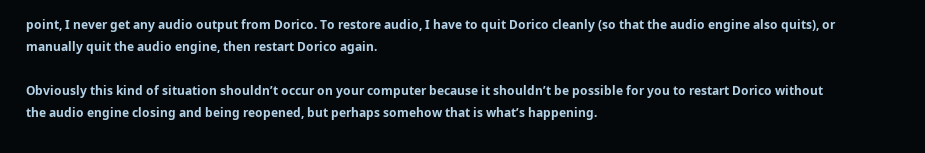point, I never get any audio output from Dorico. To restore audio, I have to quit Dorico cleanly (so that the audio engine also quits), or manually quit the audio engine, then restart Dorico again.

Obviously this kind of situation shouldn’t occur on your computer because it shouldn’t be possible for you to restart Dorico without the audio engine closing and being reopened, but perhaps somehow that is what’s happening.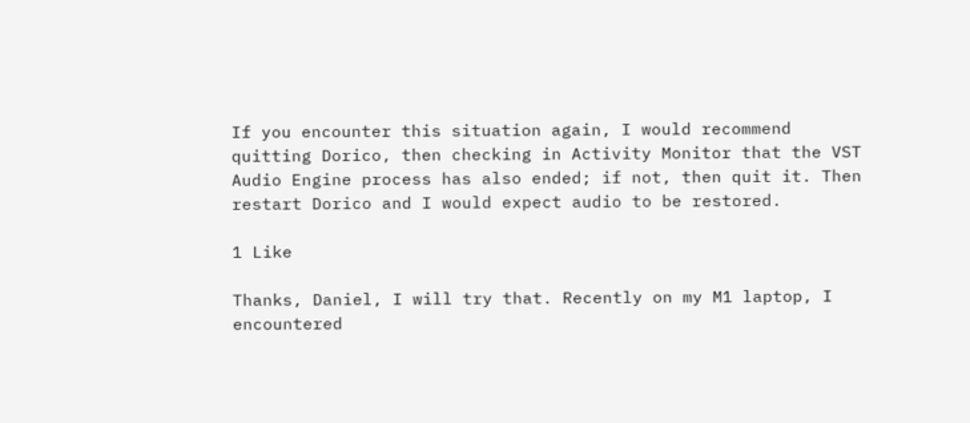If you encounter this situation again, I would recommend quitting Dorico, then checking in Activity Monitor that the VST Audio Engine process has also ended; if not, then quit it. Then restart Dorico and I would expect audio to be restored.

1 Like

Thanks, Daniel, I will try that. Recently on my M1 laptop, I encountered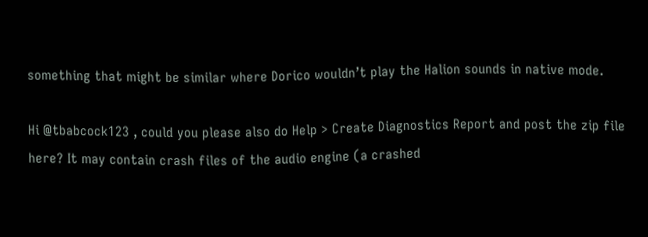something that might be similar where Dorico wouldn’t play the Halion sounds in native mode.

Hi @tbabcock123 , could you please also do Help > Create Diagnostics Report and post the zip file here? It may contain crash files of the audio engine (a crashed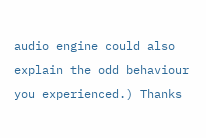audio engine could also explain the odd behaviour you experienced.) Thanks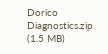Dorico Diagnostics.zip (1.5 MB)